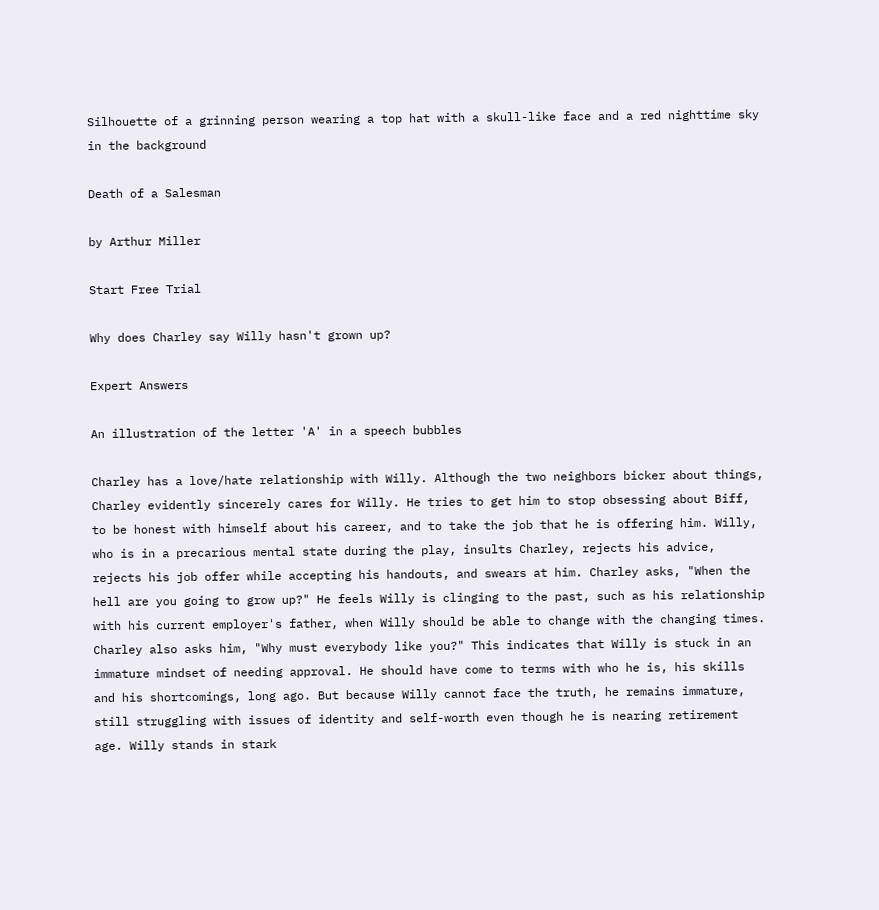Silhouette of a grinning person wearing a top hat with a skull-like face and a red nighttime sky in the background

Death of a Salesman

by Arthur Miller

Start Free Trial

Why does Charley say Willy hasn't grown up?

Expert Answers

An illustration of the letter 'A' in a speech bubbles

Charley has a love/hate relationship with Willy. Although the two neighbors bicker about things, Charley evidently sincerely cares for Willy. He tries to get him to stop obsessing about Biff, to be honest with himself about his career, and to take the job that he is offering him. Willy, who is in a precarious mental state during the play, insults Charley, rejects his advice, rejects his job offer while accepting his handouts, and swears at him. Charley asks, "When the hell are you going to grow up?" He feels Willy is clinging to the past, such as his relationship with his current employer's father, when Willy should be able to change with the changing times. Charley also asks him, "Why must everybody like you?" This indicates that Willy is stuck in an immature mindset of needing approval. He should have come to terms with who he is, his skills and his shortcomings, long ago. But because Willy cannot face the truth, he remains immature, still struggling with issues of identity and self-worth even though he is nearing retirement age. Willy stands in stark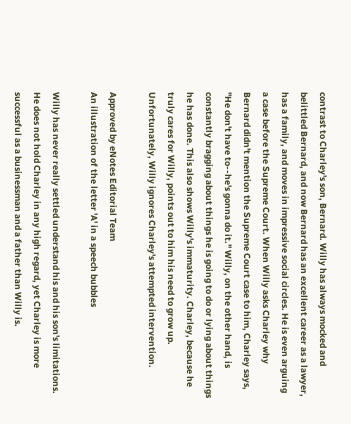contrast to Charley's son, Bernard. Willy has always mocked and belittled Bernard, and now Bernard has an excellent career as a lawyer, has a family, and moves in impressive social circles. He is even arguing a case before the Supreme Court. When Willy asks Charley why Bernard didn't mention the Supreme Court case to him, Charley says, "He don't have to--he's gonna do it." Willy, on the other hand, is constantly bragging about things he is going to do or lying about things he has done. This also shows Willy's immaturity. Charley, because he truly cares for Willy, points out to him his need to grow up. Unfortunately, Willy ignores Charley's attempted intervention.

Approved by eNotes Editorial Team
An illustration of the letter 'A' in a speech bubbles

Willy has never really settled understand his and his son's limitations. He does not hold Charley in any high regard, yet Charley is more successful as a businessman and a father than Willy is.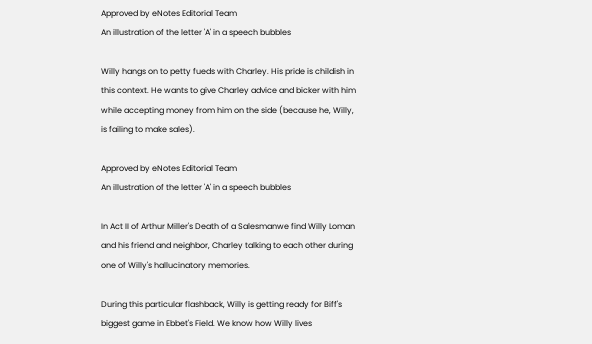Approved by eNotes Editorial Team
An illustration of the letter 'A' in a speech bubbles

Willy hangs on to petty fueds with Charley. His pride is childish in this context. He wants to give Charley advice and bicker with him while accepting money from him on the side (because he, Willy, is failing to make sales).

Approved by eNotes Editorial Team
An illustration of the letter 'A' in a speech bubbles

In Act II of Arthur Miller's Death of a Salesmanwe find Willy Loman and his friend and neighbor, Charley talking to each other during one of Willy's hallucinatory memories.

During this particular flashback, Willy is getting ready for Biff's biggest game in Ebbet's Field. We know how Willy lives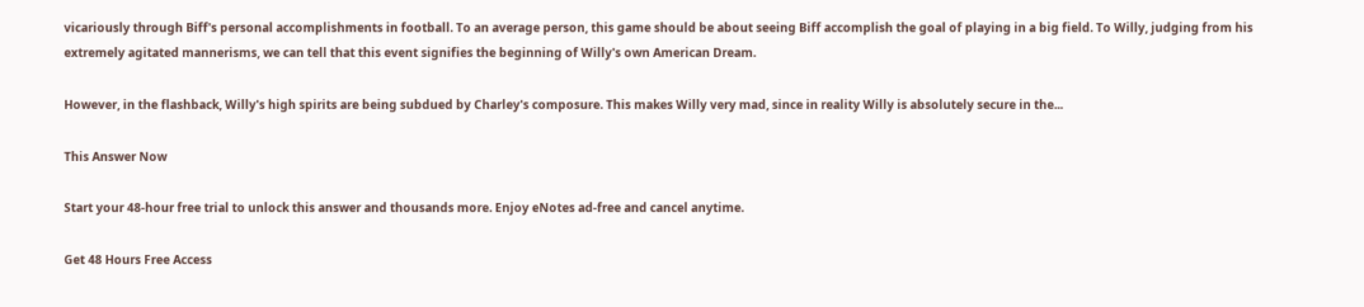vicariously through Biff's personal accomplishments in football. To an average person, this game should be about seeing Biff accomplish the goal of playing in a big field. To Willy, judging from his extremely agitated mannerisms, we can tell that this event signifies the beginning of Willy's own American Dream.

However, in the flashback, Willy's high spirits are being subdued by Charley's composure. This makes Willy very mad, since in reality Willy is absolutely secure in the...

This Answer Now

Start your 48-hour free trial to unlock this answer and thousands more. Enjoy eNotes ad-free and cancel anytime.

Get 48 Hours Free Access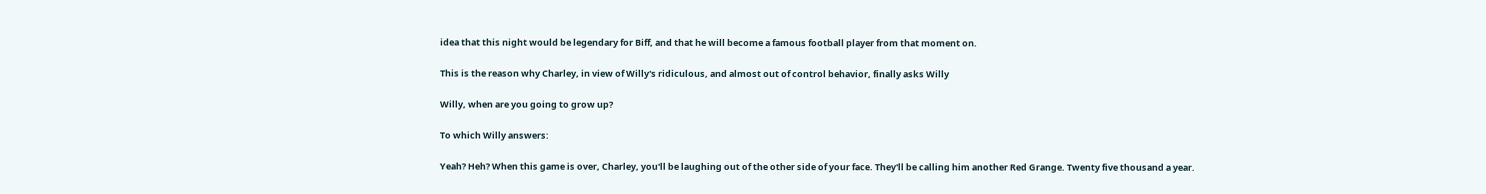idea that this night would be legendary for Biff, and that he will become a famous football player from that moment on.

This is the reason why Charley, in view of Willy's ridiculous, and almost out of control behavior, finally asks Willy

Willy, when are you going to grow up?

To which Willy answers:

Yeah? Heh? When this game is over, Charley, you'll be laughing out of the other side of your face. They'll be calling him another Red Grange. Twenty five thousand a year.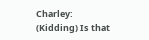Charley: (Kidding) Is that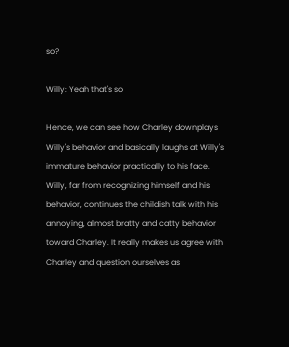so?

Willy: Yeah that's so

Hence, we can see how Charley downplays Willy's behavior and basically laughs at Willy's immature behavior practically to his face. Willy, far from recognizing himself and his behavior, continues the childish talk with his annoying, almost bratty and catty behavior toward Charley. It really makes us agree with Charley and question ourselves as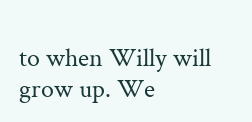to when Willy will grow up. We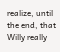realize, until the end, that Willy really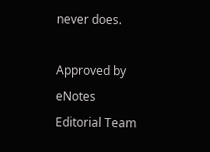never does.

Approved by eNotes Editorial Team